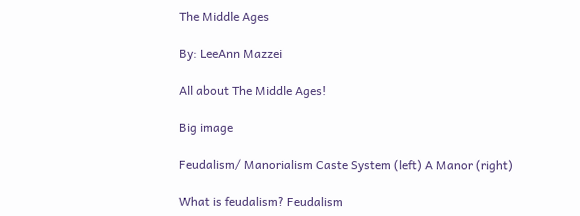The Middle Ages

By: LeeAnn Mazzei

All about The Middle Ages!

Big image

Feudalism/ Manorialism Caste System (left) A Manor (right)

What is feudalism? Feudalism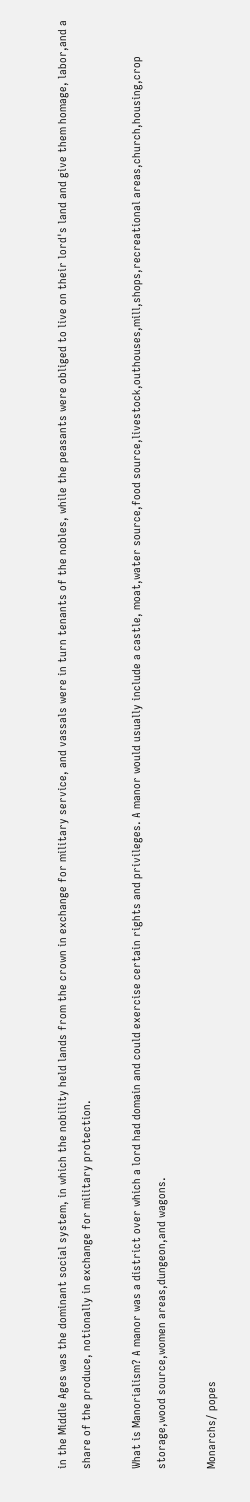in the Middle Ages was the dominant social system, in which the nobility held lands from the crown in exchange for military service, and vassals were in turn tenants of the nobles, while the peasants were obliged to live on their lord's land and give them homage, labor,and a share of the produce, notionally in exchange for military protection.

What is Manorialism? A manor was a district over which a lord had domain and could exercise certain rights and privileges. A manor would usually include a castle, moat,water source,food source,livestock,outhouses,mill,shops,recreational areas,church,housing,crop storage,wood source,women areas,dungeon,and wagons.

Monarchs/ popes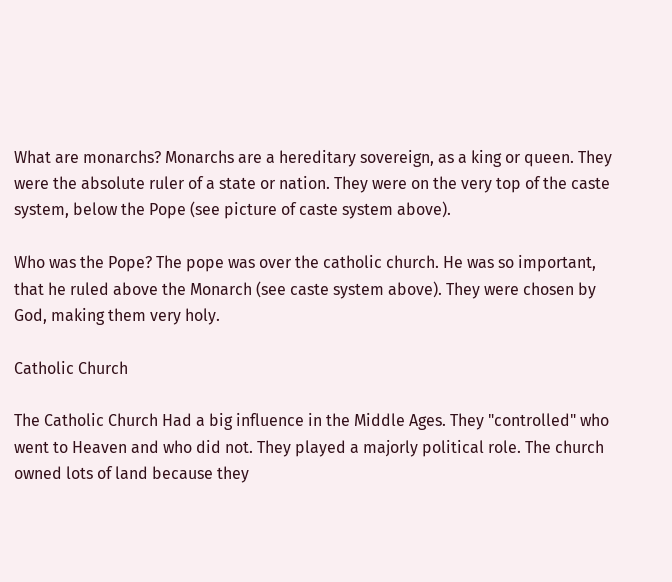What are monarchs? Monarchs are a hereditary sovereign, as a king or queen. They were the absolute ruler of a state or nation. They were on the very top of the caste system, below the Pope (see picture of caste system above).

Who was the Pope? The pope was over the catholic church. He was so important, that he ruled above the Monarch (see caste system above). They were chosen by God, making them very holy.

Catholic Church

The Catholic Church Had a big influence in the Middle Ages. They "controlled" who went to Heaven and who did not. They played a majorly political role. The church owned lots of land because they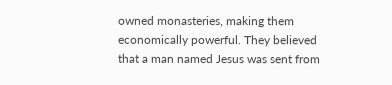owned monasteries, making them economically powerful. They believed that a man named Jesus was sent from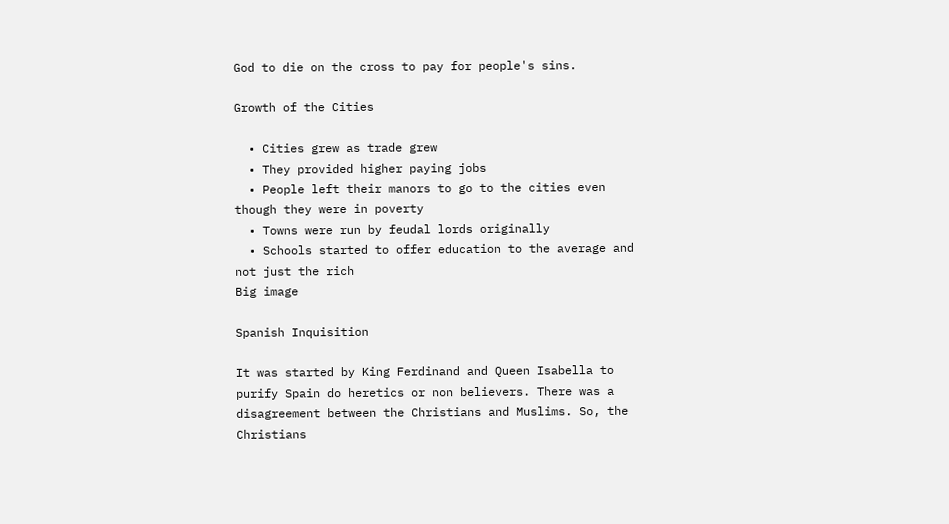God to die on the cross to pay for people's sins.

Growth of the Cities

  • Cities grew as trade grew
  • They provided higher paying jobs
  • People left their manors to go to the cities even though they were in poverty
  • Towns were run by feudal lords originally
  • Schools started to offer education to the average and not just the rich
Big image

Spanish Inquisition

It was started by King Ferdinand and Queen Isabella to purify Spain do heretics or non believers. There was a disagreement between the Christians and Muslims. So, the Christians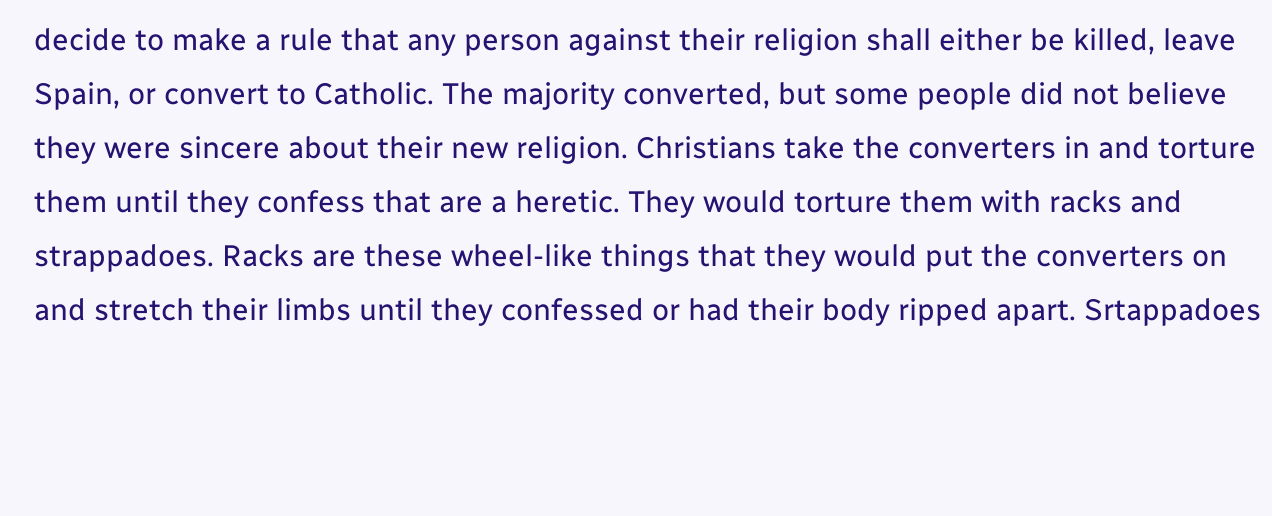decide to make a rule that any person against their religion shall either be killed, leave Spain, or convert to Catholic. The majority converted, but some people did not believe they were sincere about their new religion. Christians take the converters in and torture them until they confess that are a heretic. They would torture them with racks and strappadoes. Racks are these wheel-like things that they would put the converters on and stretch their limbs until they confessed or had their body ripped apart. Srtappadoes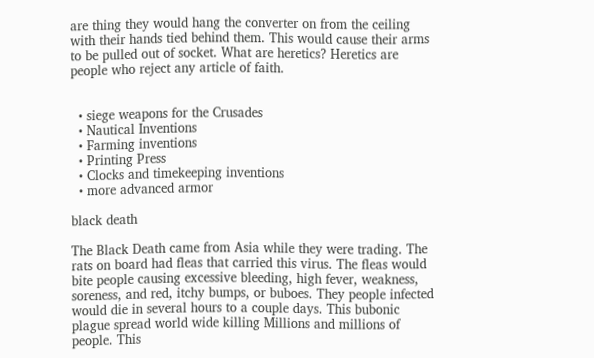are thing they would hang the converter on from the ceiling with their hands tied behind them. This would cause their arms to be pulled out of socket. What are heretics? Heretics are people who reject any article of faith.


  • siege weapons for the Crusades
  • Nautical Inventions
  • Farming inventions
  • Printing Press
  • Clocks and timekeeping inventions
  • more advanced armor

black death

The Black Death came from Asia while they were trading. The rats on board had fleas that carried this virus. The fleas would bite people causing excessive bleeding, high fever, weakness, soreness, and red, itchy bumps, or buboes. They people infected would die in several hours to a couple days. This bubonic plague spread world wide killing Millions and millions of people. This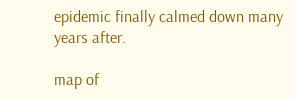epidemic finally calmed down many years after.

map of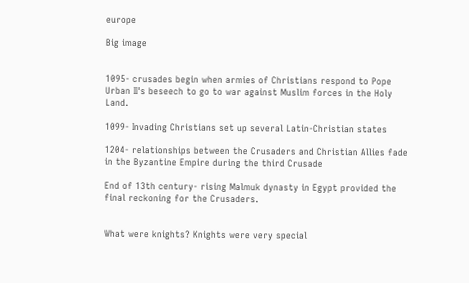europe

Big image


1095- crusades begin when armies of Christians respond to Pope Urban II's beseech to go to war against Muslim forces in the Holy Land.

1099- Invading Christians set up several Latin-Christian states

1204- relationships between the Crusaders and Christian Allies fade in the Byzantine Empire during the third Crusade

End of 13th century- rising Malmuk dynasty in Egypt provided the final reckoning for the Crusaders.


What were knights? Knights were very special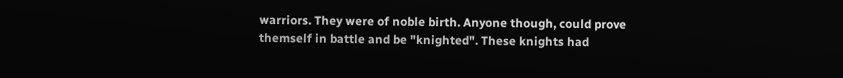warriors. They were of noble birth. Anyone though, could prove themself in battle and be "knighted". These knights had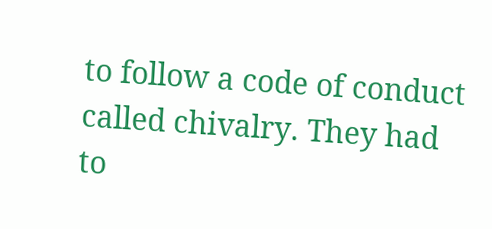to follow a code of conduct called chivalry. They had to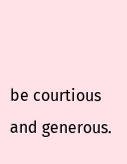be courtious and generous.